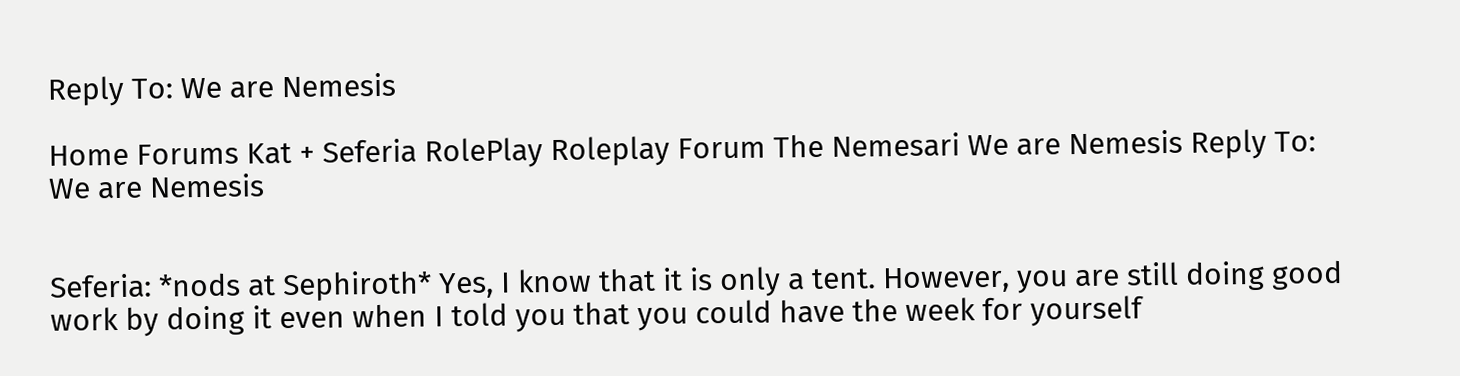Reply To: We are Nemesis

Home Forums Kat + Seferia RolePlay Roleplay Forum The Nemesari We are Nemesis Reply To: We are Nemesis


Seferia: *nods at Sephiroth* Yes, I know that it is only a tent. However, you are still doing good work by doing it even when I told you that you could have the week for yourself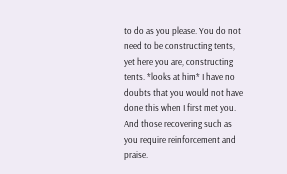to do as you please. You do not need to be constructing tents, yet here you are, constructing tents. *looks at him* I have no doubts that you would not have done this when I first met you. And those recovering such as you require reinforcement and praise.